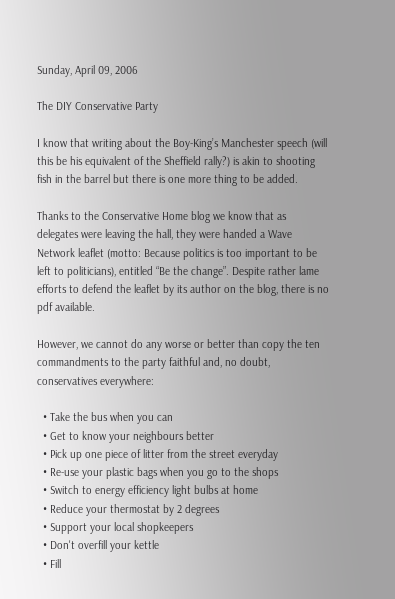Sunday, April 09, 2006

The DIY Conservative Party

I know that writing about the Boy-King’s Manchester speech (will this be his equivalent of the Sheffield rally?) is akin to shooting fish in the barrel but there is one more thing to be added.

Thanks to the Conservative Home blog we know that as delegates were leaving the hall, they were handed a Wave Network leaflet (motto: Because politics is too important to be left to politicians), entitled “Be the change”. Despite rather lame efforts to defend the leaflet by its author on the blog, there is no pdf available.

However, we cannot do any worse or better than copy the ten commandments to the party faithful and, no doubt, conservatives everywhere:

  • Take the bus when you can
  • Get to know your neighbours better
  • Pick up one piece of litter from the street everyday
  • Re-use your plastic bags when you go to the shops
  • Switch to energy efficiency light bulbs at home
  • Reduce your thermostat by 2 degrees
  • Support your local shopkeepers
  • Don't overfill your kettle
  • Fill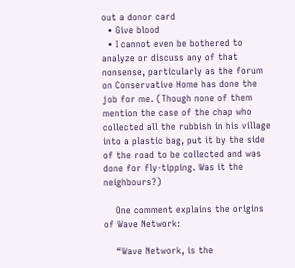out a donor card
  • Give blood
  • I cannot even be bothered to analyze or discuss any of that nonsense, particularly as the forum on Conservative Home has done the job for me. (Though none of them mention the case of the chap who collected all the rubbish in his village into a plastic bag, put it by the side of the road to be collected and was done for fly-tipping. Was it the neighbours?)

    One comment explains the origins of Wave Network:

    “Wave Network, is the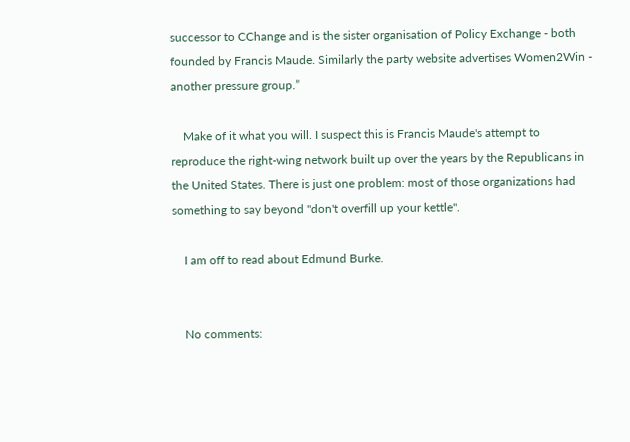successor to CChange and is the sister organisation of Policy Exchange - both founded by Francis Maude. Similarly the party website advertises Women2Win - another pressure group.”

    Make of it what you will. I suspect this is Francis Maude's attempt to reproduce the right-wing network built up over the years by the Republicans in the United States. There is just one problem: most of those organizations had something to say beyond "don't overfill up your kettle".

    I am off to read about Edmund Burke.


    No comments: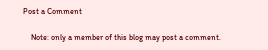Post a Comment

    Note: only a member of this blog may post a comment.